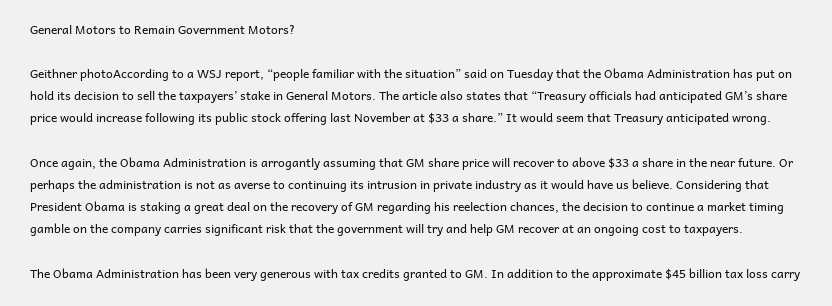General Motors to Remain Government Motors?

Geithner photoAccording to a WSJ report, “people familiar with the situation” said on Tuesday that the Obama Administration has put on hold its decision to sell the taxpayers’ stake in General Motors. The article also states that “Treasury officials had anticipated GM’s share price would increase following its public stock offering last November at $33 a share.” It would seem that Treasury anticipated wrong.

Once again, the Obama Administration is arrogantly assuming that GM share price will recover to above $33 a share in the near future. Or perhaps the administration is not as averse to continuing its intrusion in private industry as it would have us believe. Considering that President Obama is staking a great deal on the recovery of GM regarding his reelection chances, the decision to continue a market timing gamble on the company carries significant risk that the government will try and help GM recover at an ongoing cost to taxpayers.

The Obama Administration has been very generous with tax credits granted to GM. In addition to the approximate $45 billion tax loss carry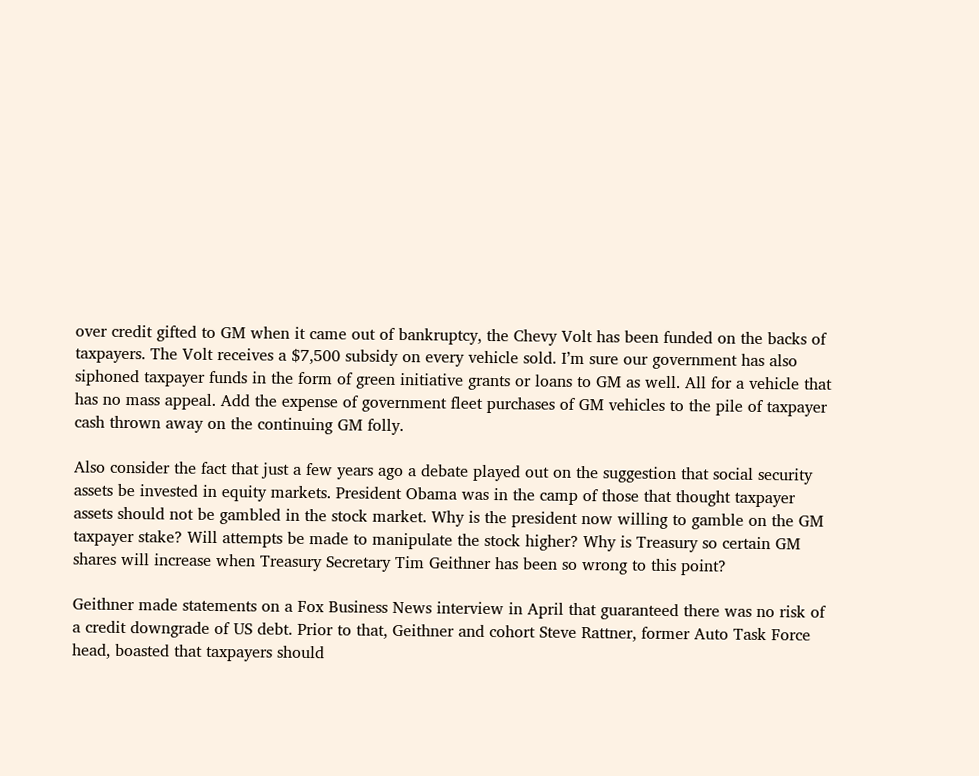over credit gifted to GM when it came out of bankruptcy, the Chevy Volt has been funded on the backs of taxpayers. The Volt receives a $7,500 subsidy on every vehicle sold. I’m sure our government has also siphoned taxpayer funds in the form of green initiative grants or loans to GM as well. All for a vehicle that has no mass appeal. Add the expense of government fleet purchases of GM vehicles to the pile of taxpayer cash thrown away on the continuing GM folly.

Also consider the fact that just a few years ago a debate played out on the suggestion that social security assets be invested in equity markets. President Obama was in the camp of those that thought taxpayer assets should not be gambled in the stock market. Why is the president now willing to gamble on the GM taxpayer stake? Will attempts be made to manipulate the stock higher? Why is Treasury so certain GM shares will increase when Treasury Secretary Tim Geithner has been so wrong to this point?

Geithner made statements on a Fox Business News interview in April that guaranteed there was no risk of a credit downgrade of US debt. Prior to that, Geithner and cohort Steve Rattner, former Auto Task Force head, boasted that taxpayers should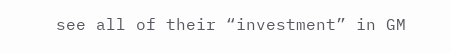see all of their “investment” in GM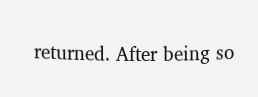returned. After being so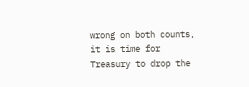wrong on both counts, it is time for Treasury to drop the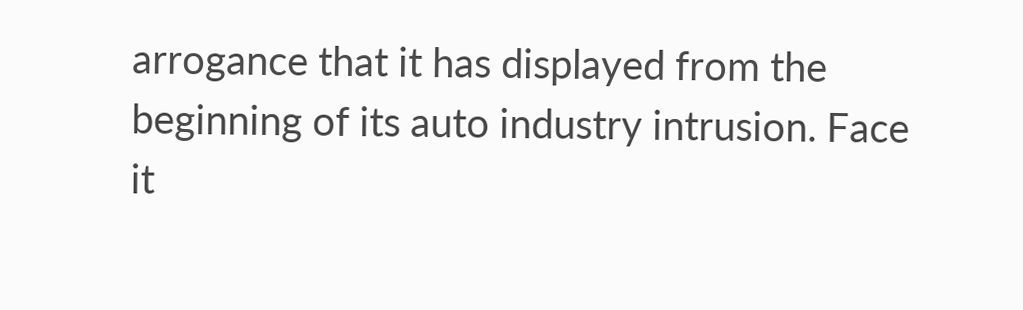arrogance that it has displayed from the beginning of its auto industry intrusion. Face it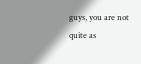guys, you are not quite as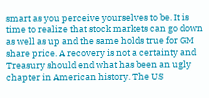smart as you perceive yourselves to be. It is time to realize that stock markets can go down as well as up and the same holds true for GM share price. A recovery is not a certainty and Treasury should end what has been an ugly chapter in American history. The US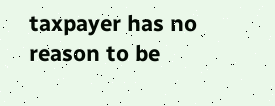taxpayer has no reason to be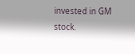invested in GM stock.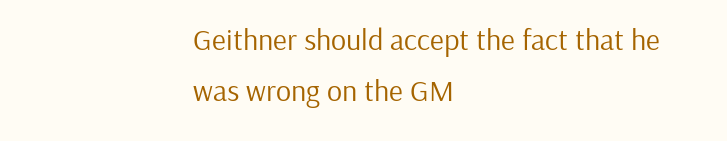Geithner should accept the fact that he was wrong on the GM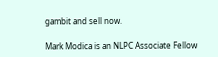gambit and sell now.

Mark Modica is an NLPC Associate Fellow